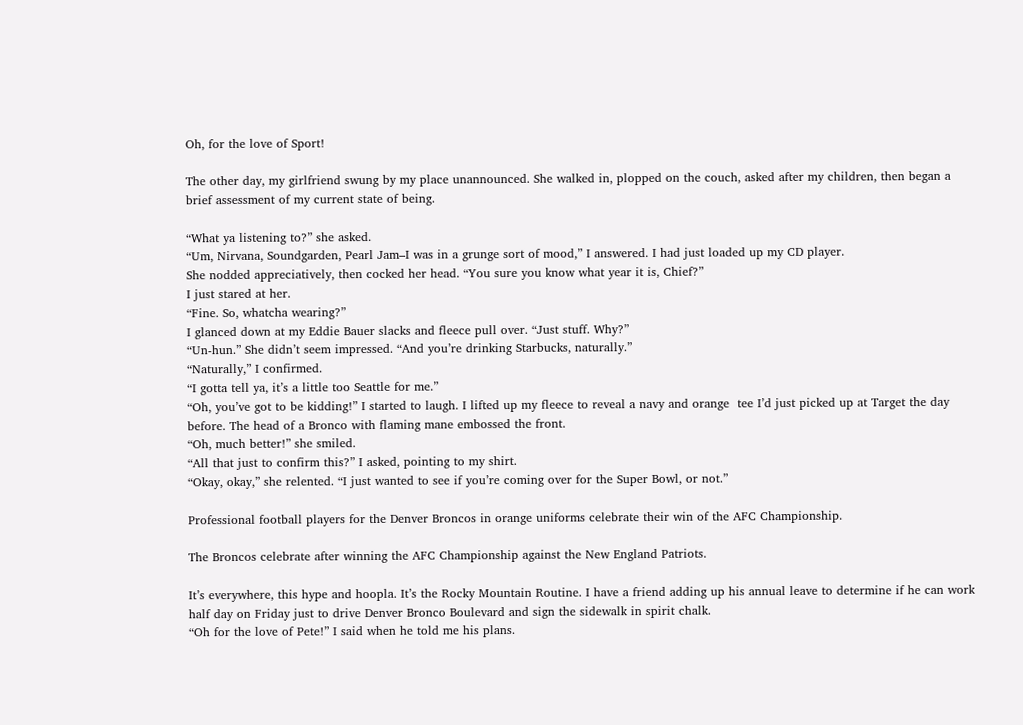Oh, for the love of Sport!

The other day, my girlfriend swung by my place unannounced. She walked in, plopped on the couch, asked after my children, then began a brief assessment of my current state of being.

“What ya listening to?” she asked.
“Um, Nirvana, Soundgarden, Pearl Jam–I was in a grunge sort of mood,” I answered. I had just loaded up my CD player.
She nodded appreciatively, then cocked her head. “You sure you know what year it is, Chief?”
I just stared at her.
“Fine. So, whatcha wearing?”
I glanced down at my Eddie Bauer slacks and fleece pull over. “Just stuff. Why?”
“Un-hun.” She didn’t seem impressed. “And you’re drinking Starbucks, naturally.”
“Naturally,” I confirmed.
“I gotta tell ya, it’s a little too Seattle for me.”
“Oh, you’ve got to be kidding!” I started to laugh. I lifted up my fleece to reveal a navy and orange  tee I’d just picked up at Target the day before. The head of a Bronco with flaming mane embossed the front.
“Oh, much better!” she smiled.
“All that just to confirm this?” I asked, pointing to my shirt.
“Okay, okay,” she relented. “I just wanted to see if you’re coming over for the Super Bowl, or not.”

Professional football players for the Denver Broncos in orange uniforms celebrate their win of the AFC Championship.

The Broncos celebrate after winning the AFC Championship against the New England Patriots.

It’s everywhere, this hype and hoopla. It’s the Rocky Mountain Routine. I have a friend adding up his annual leave to determine if he can work half day on Friday just to drive Denver Bronco Boulevard and sign the sidewalk in spirit chalk.
“Oh for the love of Pete!” I said when he told me his plans.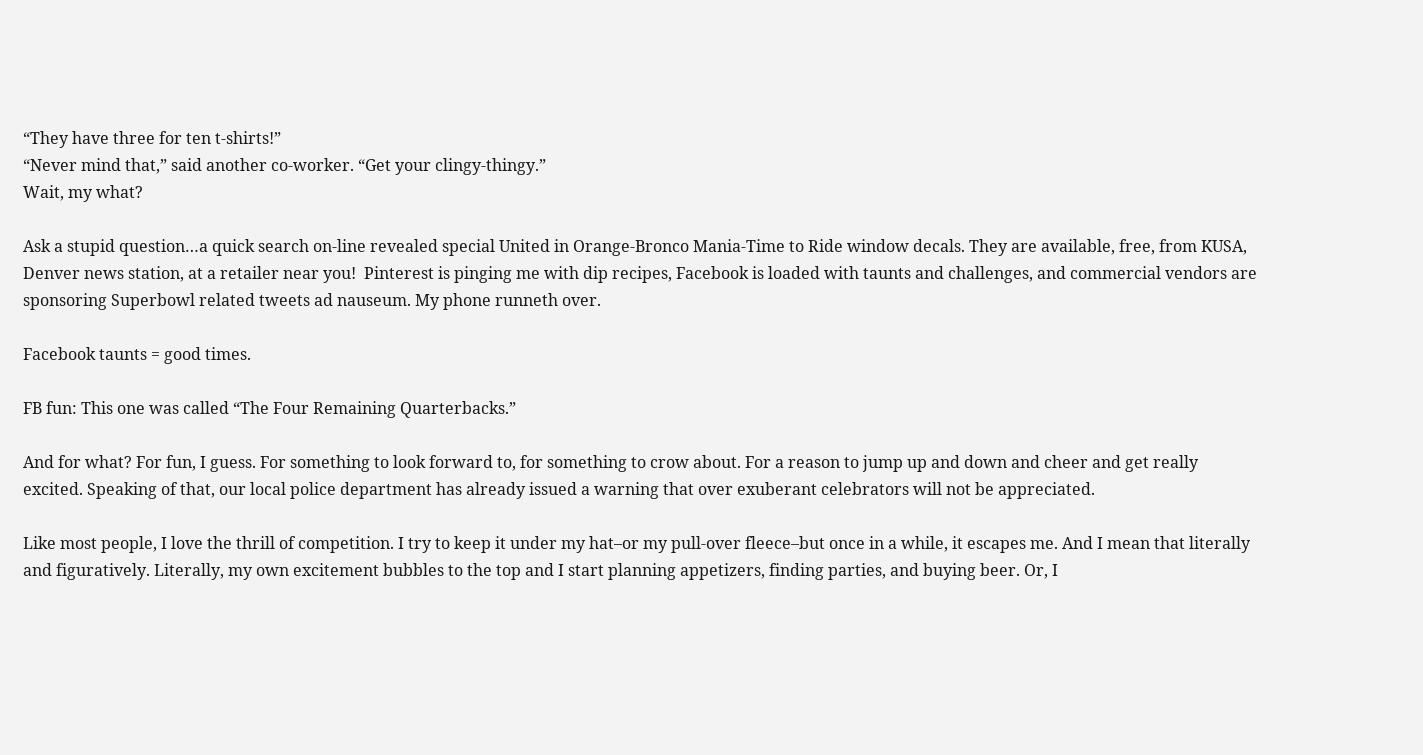“They have three for ten t-shirts!”
“Never mind that,” said another co-worker. “Get your clingy-thingy.”
Wait, my what?

Ask a stupid question…a quick search on-line revealed special United in Orange-Bronco Mania-Time to Ride window decals. They are available, free, from KUSA, Denver news station, at a retailer near you!  Pinterest is pinging me with dip recipes, Facebook is loaded with taunts and challenges, and commercial vendors are sponsoring Superbowl related tweets ad nauseum. My phone runneth over.

Facebook taunts = good times.

FB fun: This one was called “The Four Remaining Quarterbacks.”

And for what? For fun, I guess. For something to look forward to, for something to crow about. For a reason to jump up and down and cheer and get really excited. Speaking of that, our local police department has already issued a warning that over exuberant celebrators will not be appreciated.

Like most people, I love the thrill of competition. I try to keep it under my hat–or my pull-over fleece–but once in a while, it escapes me. And I mean that literally and figuratively. Literally, my own excitement bubbles to the top and I start planning appetizers, finding parties, and buying beer. Or, I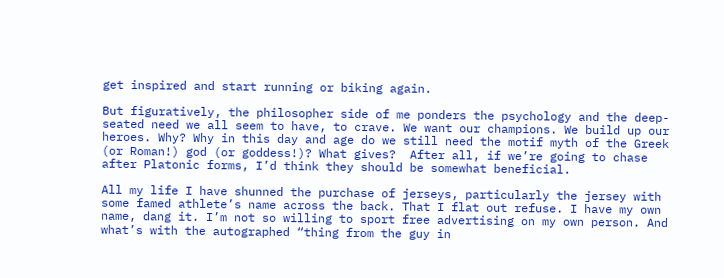get inspired and start running or biking again.

But figuratively, the philosopher side of me ponders the psychology and the deep-seated need we all seem to have, to crave. We want our champions. We build up our heroes. Why? Why in this day and age do we still need the motif myth of the Greek (or Roman!) god (or goddess!)? What gives?  After all, if we’re going to chase after Platonic forms, I’d think they should be somewhat beneficial.

All my life I have shunned the purchase of jerseys, particularly the jersey with some famed athlete’s name across the back. That I flat out refuse. I have my own name, dang it. I’m not so willing to sport free advertising on my own person. And what’s with the autographed “thing from the guy in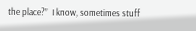the place?”  I know, sometimes stuff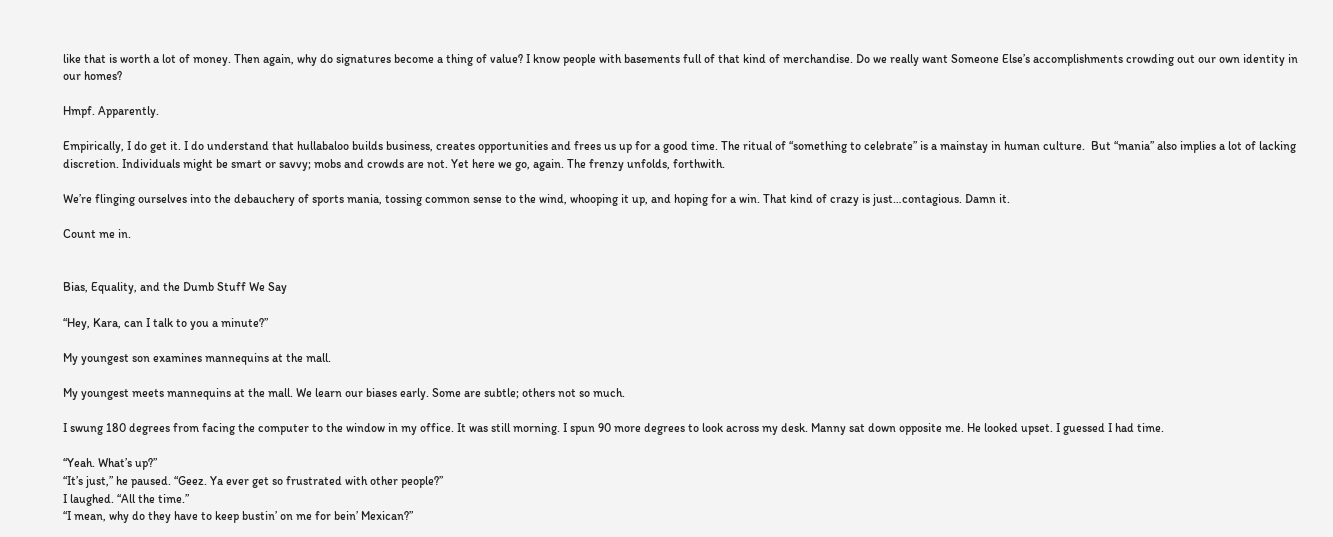like that is worth a lot of money. Then again, why do signatures become a thing of value? I know people with basements full of that kind of merchandise. Do we really want Someone Else’s accomplishments crowding out our own identity in our homes?

Hmpf. Apparently.

Empirically, I do get it. I do understand that hullabaloo builds business, creates opportunities and frees us up for a good time. The ritual of “something to celebrate” is a mainstay in human culture.  But “mania” also implies a lot of lacking discretion. Individuals might be smart or savvy; mobs and crowds are not. Yet here we go, again. The frenzy unfolds, forthwith.

We’re flinging ourselves into the debauchery of sports mania, tossing common sense to the wind, whooping it up, and hoping for a win. That kind of crazy is just…contagious. Damn it.

Count me in.


Bias, Equality, and the Dumb Stuff We Say

“Hey, Kara, can I talk to you a minute?”

My youngest son examines mannequins at the mall.

My youngest meets mannequins at the mall. We learn our biases early. Some are subtle; others not so much.

I swung 180 degrees from facing the computer to the window in my office. It was still morning. I spun 90 more degrees to look across my desk. Manny sat down opposite me. He looked upset. I guessed I had time.

“Yeah. What’s up?”
“It’s just,” he paused. “Geez. Ya ever get so frustrated with other people?”
I laughed. “All the time.”
“I mean, why do they have to keep bustin’ on me for bein’ Mexican?”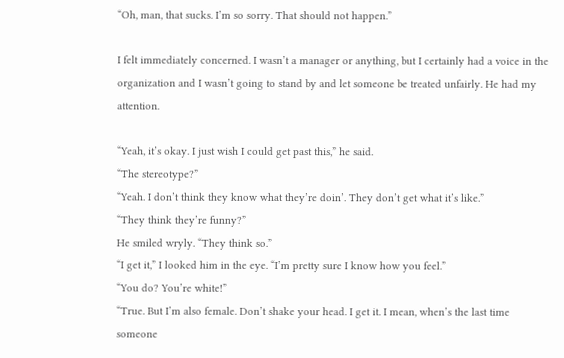“Oh, man, that sucks. I’m so sorry. That should not happen.”

I felt immediately concerned. I wasn’t a manager or anything, but I certainly had a voice in the organization and I wasn’t going to stand by and let someone be treated unfairly. He had my attention.

“Yeah, it’s okay. I just wish I could get past this,” he said.
“The stereotype?”
“Yeah. I don’t think they know what they’re doin’. They don’t get what it’s like.”
“They think they’re funny?”
He smiled wryly. “They think so.”
“I get it,” I looked him in the eye. “I’m pretty sure I know how you feel.”
“You do? You’re white!”
“True. But I’m also female. Don’t shake your head. I get it. I mean, when’s the last time someone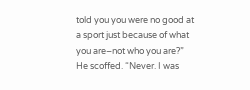told you you were no good at a sport just because of what you are–not who you are?”
He scoffed. “Never. I was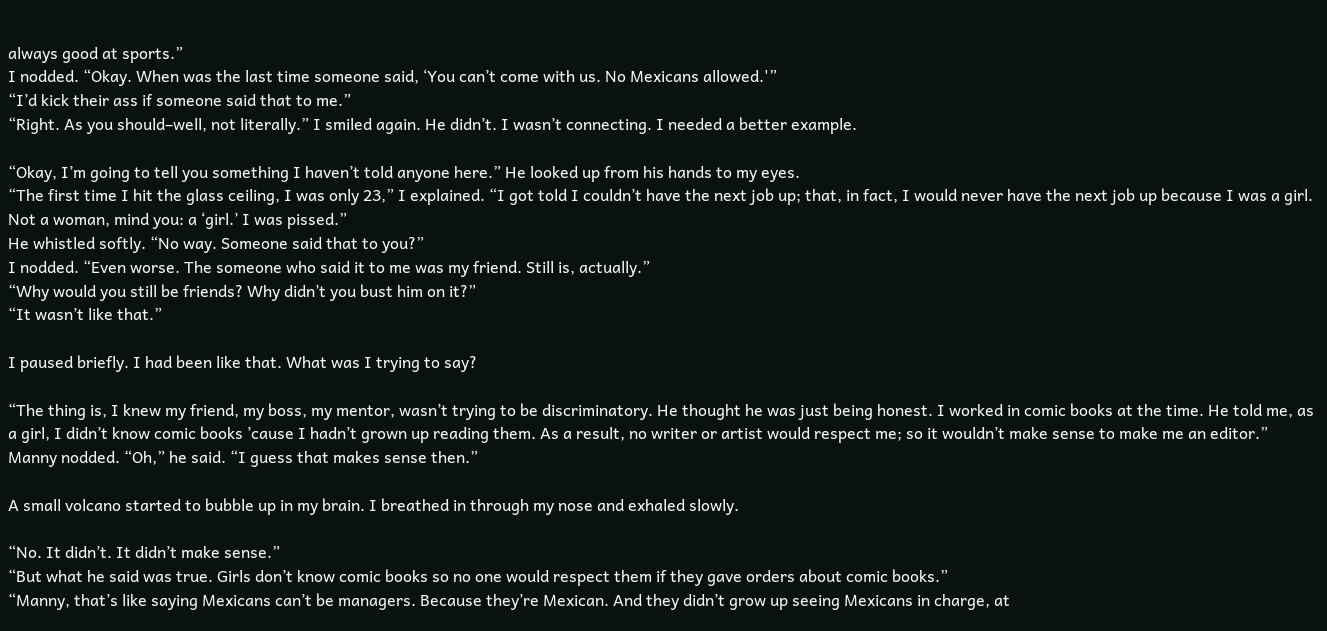always good at sports.”
I nodded. “Okay. When was the last time someone said, ‘You can’t come with us. No Mexicans allowed.'”
“I’d kick their ass if someone said that to me.”
“Right. As you should–well, not literally.” I smiled again. He didn’t. I wasn’t connecting. I needed a better example.

“Okay, I’m going to tell you something I haven’t told anyone here.” He looked up from his hands to my eyes.
“The first time I hit the glass ceiling, I was only 23,” I explained. “I got told I couldn’t have the next job up; that, in fact, I would never have the next job up because I was a girl. Not a woman, mind you: a ‘girl.’ I was pissed.”
He whistled softly. “No way. Someone said that to you?”
I nodded. “Even worse. The someone who said it to me was my friend. Still is, actually.”
“Why would you still be friends? Why didn’t you bust him on it?”
“It wasn’t like that.”

I paused briefly. I had been like that. What was I trying to say?

“The thing is, I knew my friend, my boss, my mentor, wasn’t trying to be discriminatory. He thought he was just being honest. I worked in comic books at the time. He told me, as a girl, I didn’t know comic books ’cause I hadn’t grown up reading them. As a result, no writer or artist would respect me; so it wouldn’t make sense to make me an editor.”
Manny nodded. “Oh,” he said. “I guess that makes sense then.”

A small volcano started to bubble up in my brain. I breathed in through my nose and exhaled slowly.

“No. It didn’t. It didn’t make sense.”
“But what he said was true. Girls don’t know comic books so no one would respect them if they gave orders about comic books.”
“Manny, that’s like saying Mexicans can’t be managers. Because they’re Mexican. And they didn’t grow up seeing Mexicans in charge, at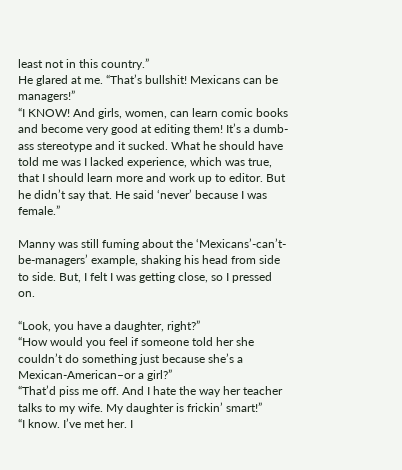least not in this country.”
He glared at me. “That’s bullshit! Mexicans can be managers!”
“I KNOW! And girls, women, can learn comic books and become very good at editing them! It’s a dumb-ass stereotype and it sucked. What he should have told me was I lacked experience, which was true, that I should learn more and work up to editor. But he didn’t say that. He said ‘never’ because I was female.”

Manny was still fuming about the ‘Mexicans’-can’t-be-managers’ example, shaking his head from side to side. But, I felt I was getting close, so I pressed on.

“Look, you have a daughter, right?”
“How would you feel if someone told her she couldn’t do something just because she’s a Mexican-American–or a girl?”
“That’d piss me off. And I hate the way her teacher talks to my wife. My daughter is frickin’ smart!”
“I know. I’ve met her. I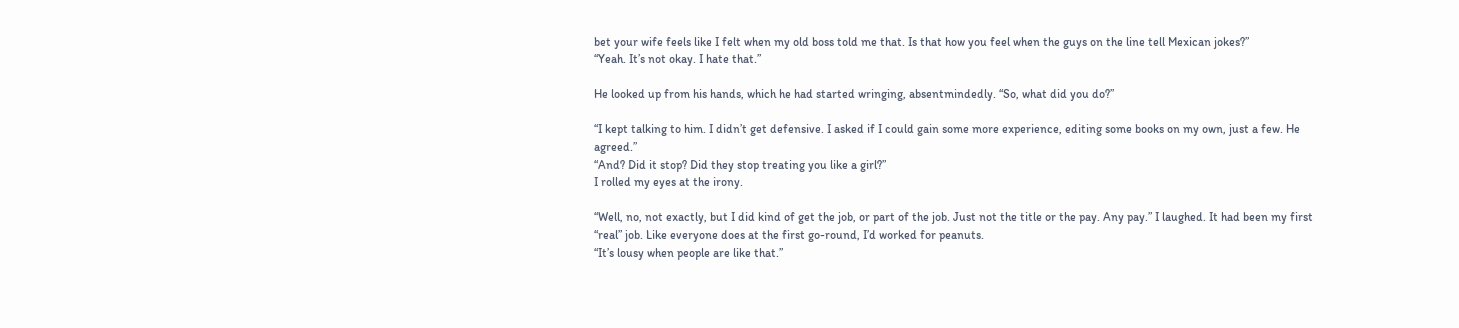bet your wife feels like I felt when my old boss told me that. Is that how you feel when the guys on the line tell Mexican jokes?”
“Yeah. It’s not okay. I hate that.”

He looked up from his hands, which he had started wringing, absentmindedly. “So, what did you do?”

“I kept talking to him. I didn’t get defensive. I asked if I could gain some more experience, editing some books on my own, just a few. He agreed.”
“And? Did it stop? Did they stop treating you like a girl?”
I rolled my eyes at the irony.

“Well, no, not exactly, but I did kind of get the job, or part of the job. Just not the title or the pay. Any pay.” I laughed. It had been my first “real” job. Like everyone does at the first go-round, I’d worked for peanuts.
“It’s lousy when people are like that.”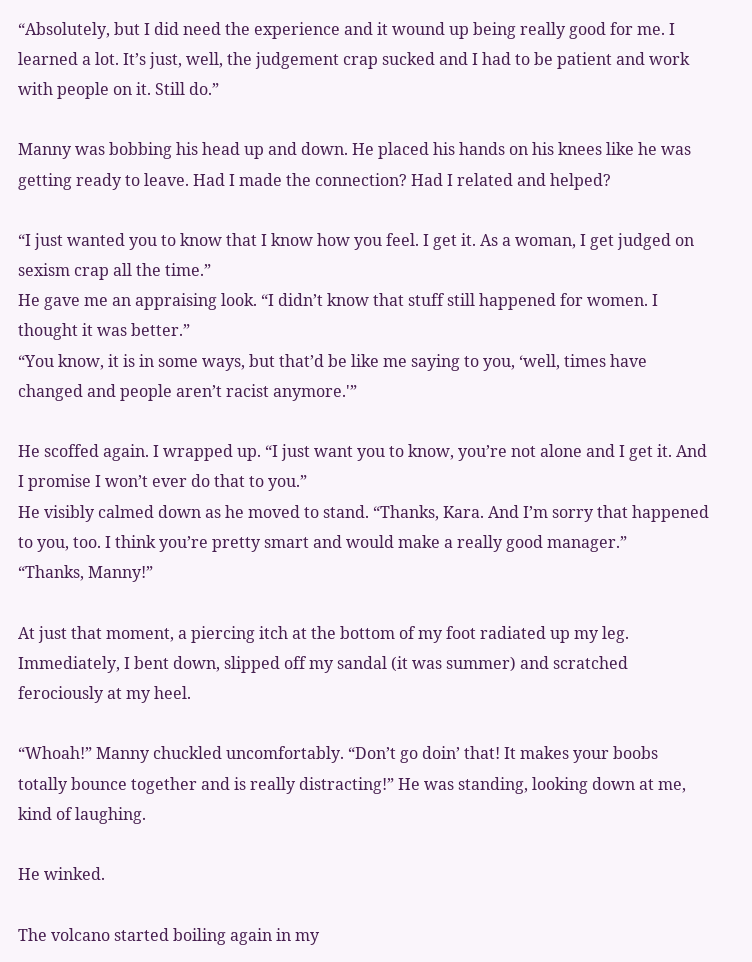“Absolutely, but I did need the experience and it wound up being really good for me. I learned a lot. It’s just, well, the judgement crap sucked and I had to be patient and work with people on it. Still do.”

Manny was bobbing his head up and down. He placed his hands on his knees like he was getting ready to leave. Had I made the connection? Had I related and helped?

“I just wanted you to know that I know how you feel. I get it. As a woman, I get judged on sexism crap all the time.”
He gave me an appraising look. “I didn’t know that stuff still happened for women. I thought it was better.”
“You know, it is in some ways, but that’d be like me saying to you, ‘well, times have changed and people aren’t racist anymore.'”

He scoffed again. I wrapped up. “I just want you to know, you’re not alone and I get it. And I promise I won’t ever do that to you.”
He visibly calmed down as he moved to stand. “Thanks, Kara. And I’m sorry that happened to you, too. I think you’re pretty smart and would make a really good manager.”
“Thanks, Manny!”

At just that moment, a piercing itch at the bottom of my foot radiated up my leg. Immediately, I bent down, slipped off my sandal (it was summer) and scratched ferociously at my heel.

“Whoah!” Manny chuckled uncomfortably. “Don’t go doin’ that! It makes your boobs totally bounce together and is really distracting!” He was standing, looking down at me, kind of laughing.

He winked.

The volcano started boiling again in my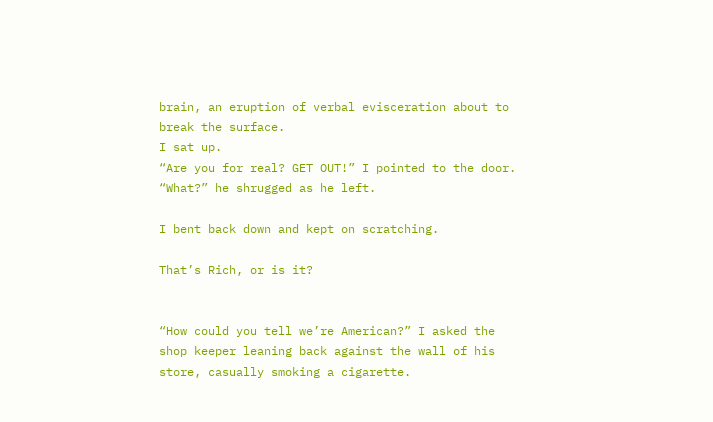brain, an eruption of verbal evisceration about to break the surface.
I sat up.
“Are you for real? GET OUT!” I pointed to the door.
“What?” he shrugged as he left.

I bent back down and kept on scratching.

That’s Rich, or is it?


“How could you tell we’re American?” I asked the shop keeper leaning back against the wall of his store, casually smoking a cigarette.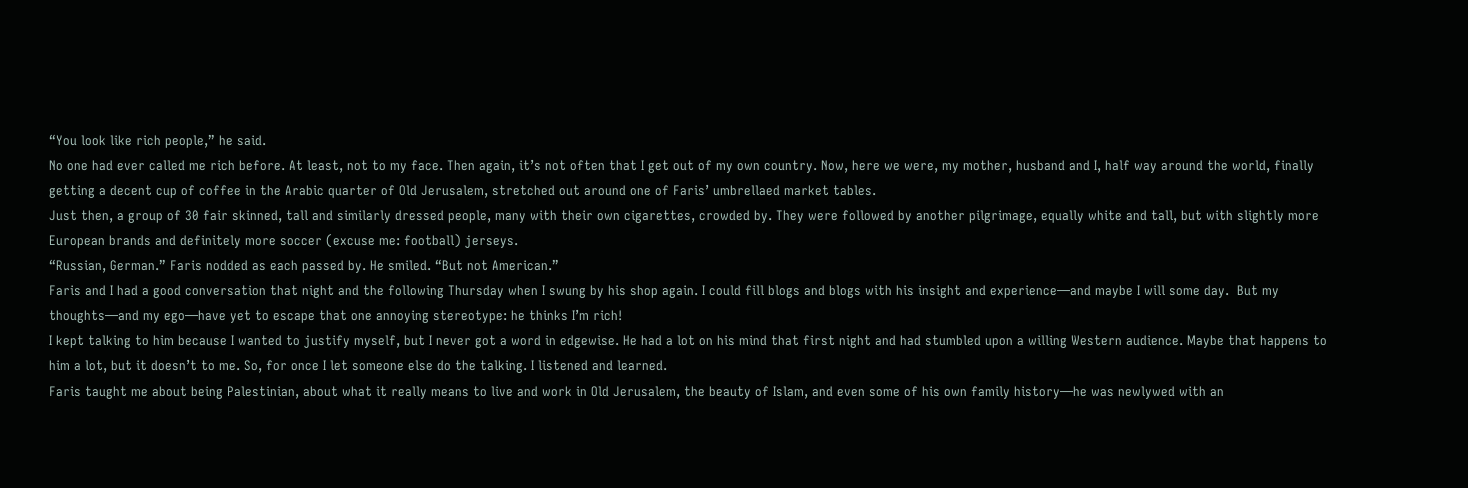“You look like rich people,” he said.
No one had ever called me rich before. At least, not to my face. Then again, it’s not often that I get out of my own country. Now, here we were, my mother, husband and I, half way around the world, finally getting a decent cup of coffee in the Arabic quarter of Old Jerusalem, stretched out around one of Faris’ umbrellaed market tables.
Just then, a group of 30 fair skinned, tall and similarly dressed people, many with their own cigarettes, crowded by. They were followed by another pilgrimage, equally white and tall, but with slightly more European brands and definitely more soccer (excuse me: football) jerseys.
“Russian, German.” Faris nodded as each passed by. He smiled. “But not American.”
Faris and I had a good conversation that night and the following Thursday when I swung by his shop again. I could fill blogs and blogs with his insight and experience—and maybe I will some day.  But my thoughts—and my ego—have yet to escape that one annoying stereotype: he thinks I’m rich!
I kept talking to him because I wanted to justify myself, but I never got a word in edgewise. He had a lot on his mind that first night and had stumbled upon a willing Western audience. Maybe that happens to him a lot, but it doesn’t to me. So, for once I let someone else do the talking. I listened and learned.
Faris taught me about being Palestinian, about what it really means to live and work in Old Jerusalem, the beauty of Islam, and even some of his own family history—he was newlywed with an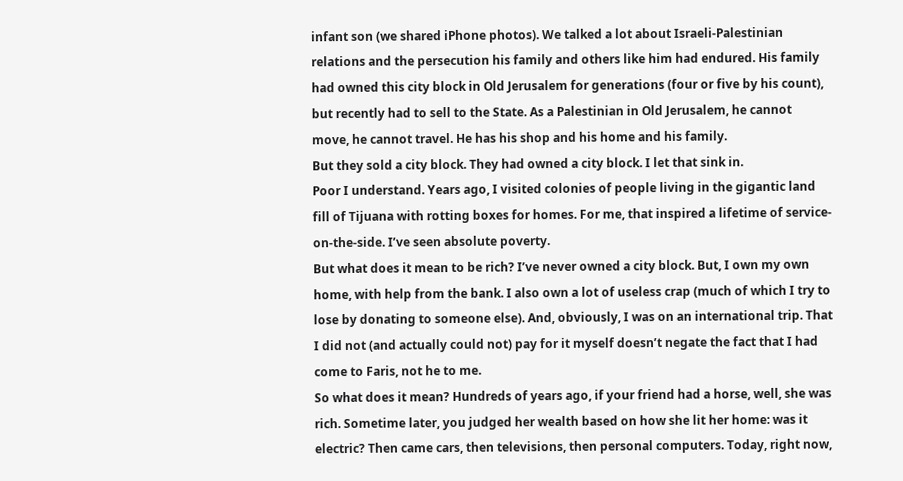infant son (we shared iPhone photos). We talked a lot about Israeli-Palestinian relations and the persecution his family and others like him had endured. His family had owned this city block in Old Jerusalem for generations (four or five by his count), but recently had to sell to the State. As a Palestinian in Old Jerusalem, he cannot move, he cannot travel. He has his shop and his home and his family.
But they sold a city block. They had owned a city block. I let that sink in.
Poor I understand. Years ago, I visited colonies of people living in the gigantic land fill of Tijuana with rotting boxes for homes. For me, that inspired a lifetime of service-on-the-side. I’ve seen absolute poverty.
But what does it mean to be rich? I’ve never owned a city block. But, I own my own home, with help from the bank. I also own a lot of useless crap (much of which I try to lose by donating to someone else). And, obviously, I was on an international trip. That I did not (and actually could not) pay for it myself doesn’t negate the fact that I had come to Faris, not he to me.
So what does it mean? Hundreds of years ago, if your friend had a horse, well, she was rich. Sometime later, you judged her wealth based on how she lit her home: was it electric? Then came cars, then televisions, then personal computers. Today, right now,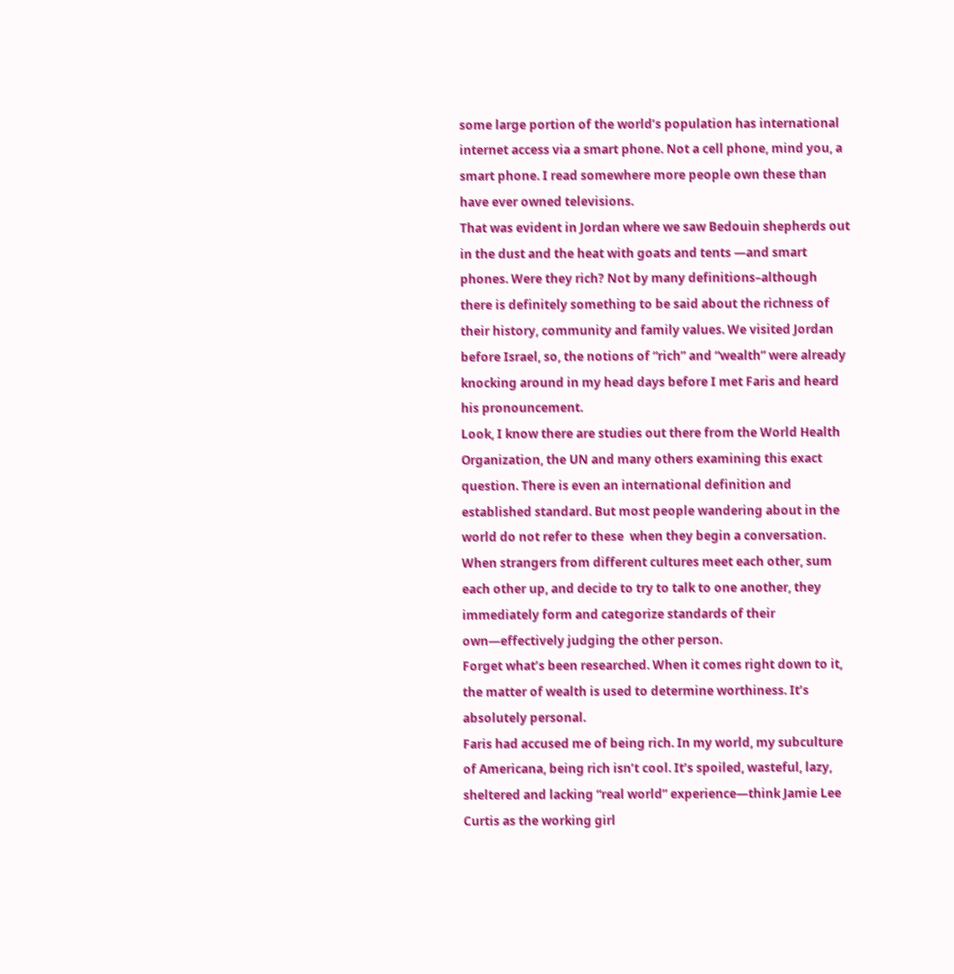some large portion of the world’s population has international internet access via a smart phone. Not a cell phone, mind you, a smart phone. I read somewhere more people own these than have ever owned televisions.
That was evident in Jordan where we saw Bedouin shepherds out in the dust and the heat with goats and tents —and smart phones. Were they rich? Not by many definitions–although there is definitely something to be said about the richness of their history, community and family values. We visited Jordan before Israel, so, the notions of “rich” and “wealth” were already knocking around in my head days before I met Faris and heard his pronouncement.
Look, I know there are studies out there from the World Health Organization, the UN and many others examining this exact question. There is even an international definition and established standard. But most people wandering about in the world do not refer to these  when they begin a conversation. When strangers from different cultures meet each other, sum each other up, and decide to try to talk to one another, they immediately form and categorize standards of their own—effectively judging the other person.
Forget what’s been researched. When it comes right down to it, the matter of wealth is used to determine worthiness. It’s absolutely personal.
Faris had accused me of being rich. In my world, my subculture of Americana, being rich isn’t cool. It’s spoiled, wasteful, lazy, sheltered and lacking “real world” experience—think Jamie Lee Curtis as the working girl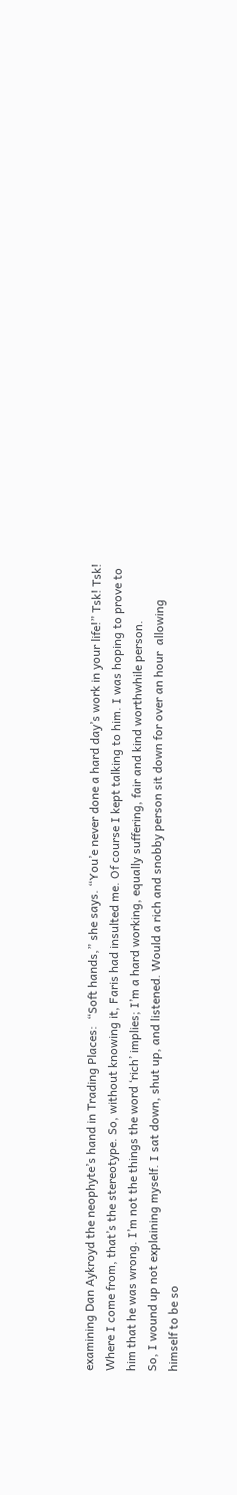examining Dan Aykroyd the neophyte’s hand in Trading Places:  “Soft hands,” she says. “You’e never done a hard day’s work in your life!” Tsk! Tsk!
Where I come from, that’s the stereotype. So, without knowing it, Faris had insulted me. Of course I kept talking to him. I was hoping to prove to him that he was wrong. I’m not the things the word ‘rich’ implies; I’m a hard working, equally suffering, fair and kind worthwhile person.
So, I wound up not explaining myself. I sat down, shut up, and listened. Would a rich and snobby person sit down for over an hour  allowing himself to be so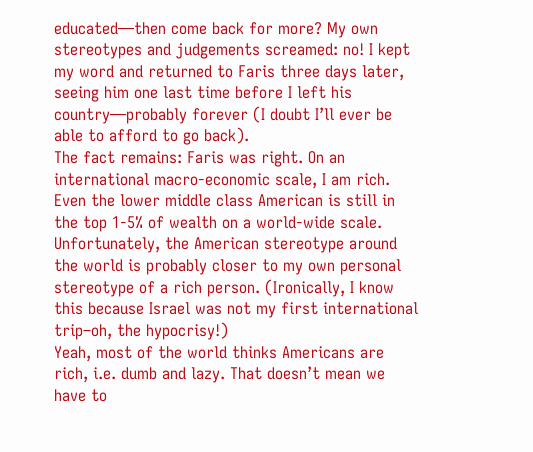educated—then come back for more? My own stereotypes and judgements screamed: no! I kept my word and returned to Faris three days later, seeing him one last time before I left his country—probably forever (I doubt I’ll ever be able to afford to go back).
The fact remains: Faris was right. On an international macro-economic scale, I am rich. Even the lower middle class American is still in the top 1-5% of wealth on a world-wide scale. Unfortunately, the American stereotype around the world is probably closer to my own personal stereotype of a rich person. (Ironically, I know this because Israel was not my first international trip–oh, the hypocrisy!)
Yeah, most of the world thinks Americans are rich, i.e. dumb and lazy. That doesn’t mean we have to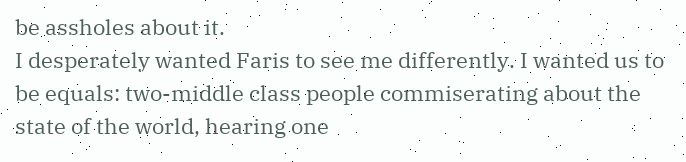be assholes about it.
I desperately wanted Faris to see me differently. I wanted us to be equals: two-middle class people commiserating about the state of the world, hearing one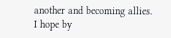another and becoming allies.
I hope by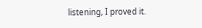listening, I proved it.